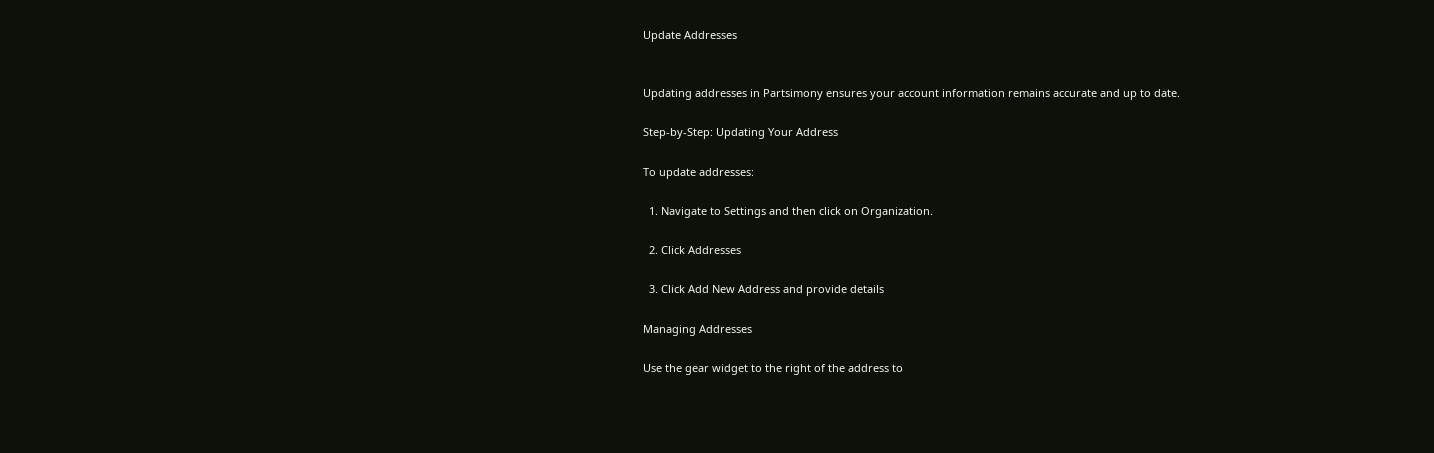Update Addresses


Updating addresses in Partsimony ensures your account information remains accurate and up to date.

Step-by-Step: Updating Your Address

To update addresses:

  1. Navigate to Settings and then click on Organization.

  2. Click Addresses

  3. Click Add New Address and provide details

Managing Addresses

Use the gear widget to the right of the address to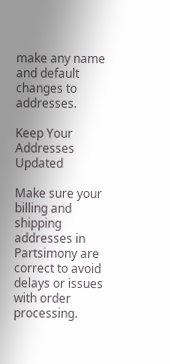make any name and default changes to addresses.

Keep Your Addresses Updated

Make sure your billing and shipping addresses in Partsimony are correct to avoid delays or issues with order processing.